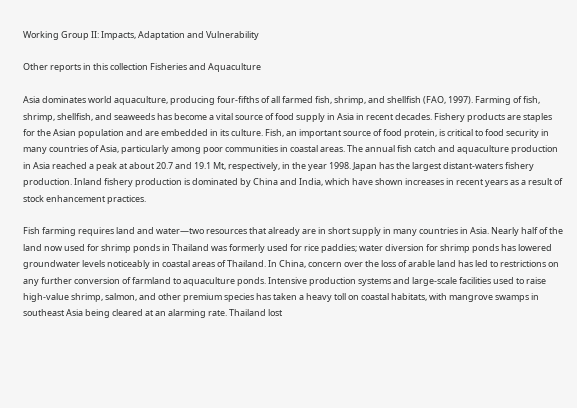Working Group II: Impacts, Adaptation and Vulnerability

Other reports in this collection Fisheries and Aquaculture

Asia dominates world aquaculture, producing four-fifths of all farmed fish, shrimp, and shellfish (FAO, 1997). Farming of fish, shrimp, shellfish, and seaweeds has become a vital source of food supply in Asia in recent decades. Fishery products are staples for the Asian population and are embedded in its culture. Fish, an important source of food protein, is critical to food security in many countries of Asia, particularly among poor communities in coastal areas. The annual fish catch and aquaculture production in Asia reached a peak at about 20.7 and 19.1 Mt, respectively, in the year 1998. Japan has the largest distant-waters fishery production. Inland fishery production is dominated by China and India, which have shown increases in recent years as a result of stock enhancement practices.

Fish farming requires land and water—two resources that already are in short supply in many countries in Asia. Nearly half of the land now used for shrimp ponds in Thailand was formerly used for rice paddies; water diversion for shrimp ponds has lowered groundwater levels noticeably in coastal areas of Thailand. In China, concern over the loss of arable land has led to restrictions on any further conversion of farmland to aquaculture ponds. Intensive production systems and large-scale facilities used to raise high-value shrimp, salmon, and other premium species has taken a heavy toll on coastal habitats, with mangrove swamps in southeast Asia being cleared at an alarming rate. Thailand lost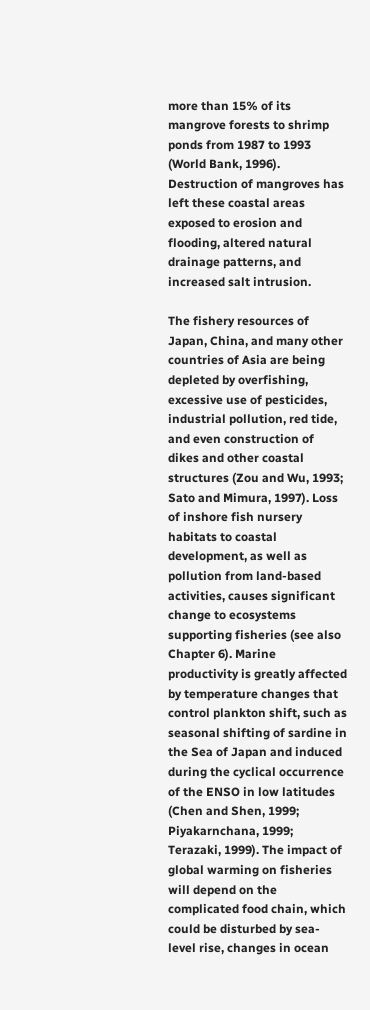more than 15% of its mangrove forests to shrimp ponds from 1987 to 1993 (World Bank, 1996). Destruction of mangroves has left these coastal areas exposed to erosion and flooding, altered natural drainage patterns, and increased salt intrusion.

The fishery resources of Japan, China, and many other countries of Asia are being depleted by overfishing, excessive use of pesticides, industrial pollution, red tide, and even construction of dikes and other coastal structures (Zou and Wu, 1993; Sato and Mimura, 1997). Loss of inshore fish nursery habitats to coastal development, as well as pollution from land-based activities, causes significant change to ecosystems supporting fisheries (see also Chapter 6). Marine productivity is greatly affected by temperature changes that control plankton shift, such as seasonal shifting of sardine in the Sea of Japan and induced during the cyclical occurrence of the ENSO in low latitudes (Chen and Shen, 1999; Piyakarnchana, 1999; Terazaki, 1999). The impact of global warming on fisheries will depend on the complicated food chain, which could be disturbed by sea-level rise, changes in ocean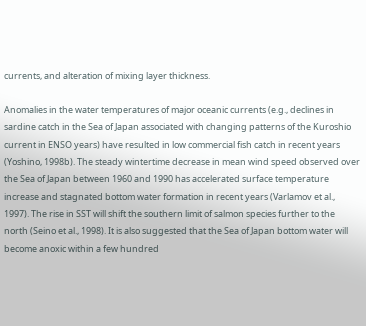currents, and alteration of mixing layer thickness.

Anomalies in the water temperatures of major oceanic currents (e.g., declines in sardine catch in the Sea of Japan associated with changing patterns of the Kuroshio current in ENSO years) have resulted in low commercial fish catch in recent years (Yoshino, 1998b). The steady wintertime decrease in mean wind speed observed over the Sea of Japan between 1960 and 1990 has accelerated surface temperature increase and stagnated bottom water formation in recent years (Varlamov et al., 1997). The rise in SST will shift the southern limit of salmon species further to the north (Seino et al., 1998). It is also suggested that the Sea of Japan bottom water will become anoxic within a few hundred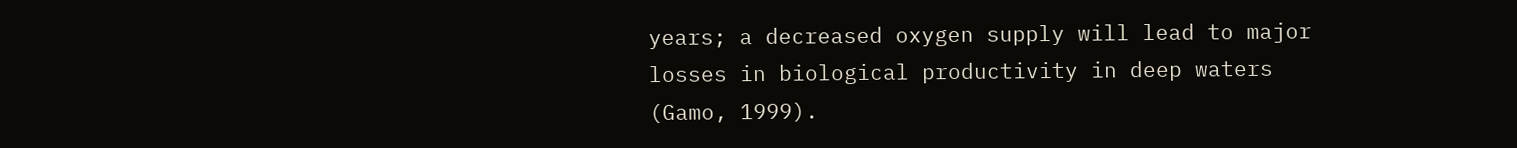years; a decreased oxygen supply will lead to major losses in biological productivity in deep waters (Gamo, 1999).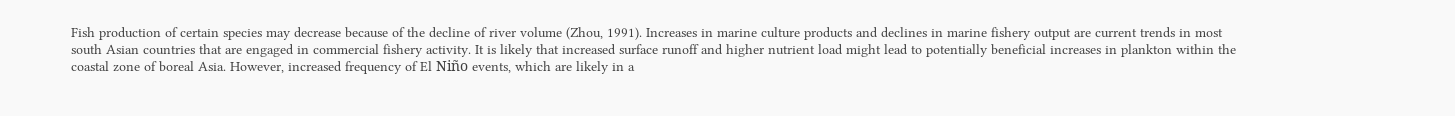Fish production of certain species may decrease because of the decline of river volume (Zhou, 1991). Increases in marine culture products and declines in marine fishery output are current trends in most south Asian countries that are engaged in commercial fishery activity. It is likely that increased surface runoff and higher nutrient load might lead to potentially beneficial increases in plankton within the coastal zone of boreal Asia. However, increased frequency of El Niño events, which are likely in a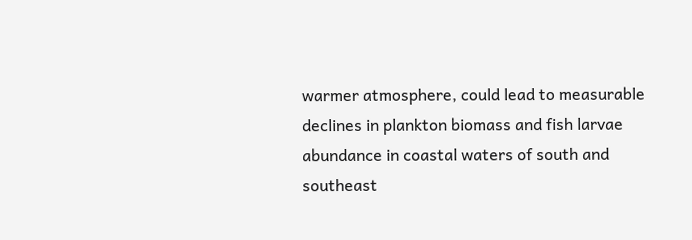warmer atmosphere, could lead to measurable declines in plankton biomass and fish larvae abundance in coastal waters of south and southeast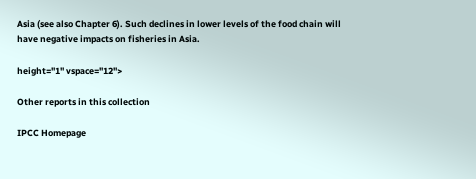Asia (see also Chapter 6). Such declines in lower levels of the food chain will have negative impacts on fisheries in Asia.

height="1" vspace="12">

Other reports in this collection

IPCC Homepage